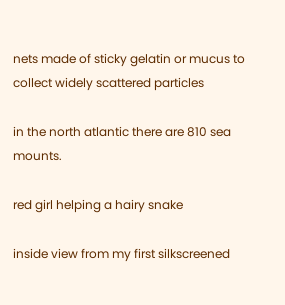nets made of sticky gelatin or mucus to collect widely scattered particles

in the north atlantic there are 810 sea mounts.

red girl helping a hairy snake

inside view from my first silkscreened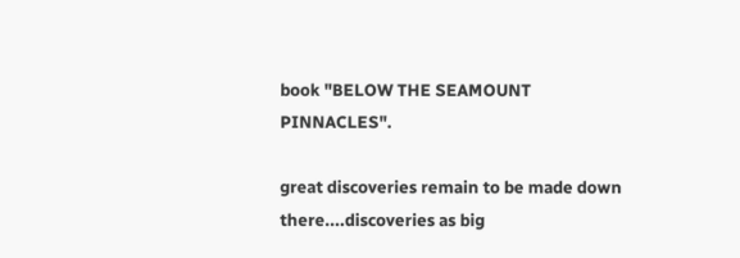book "BELOW THE SEAMOUNT PINNACLES".

great discoveries remain to be made down there....discoveries as big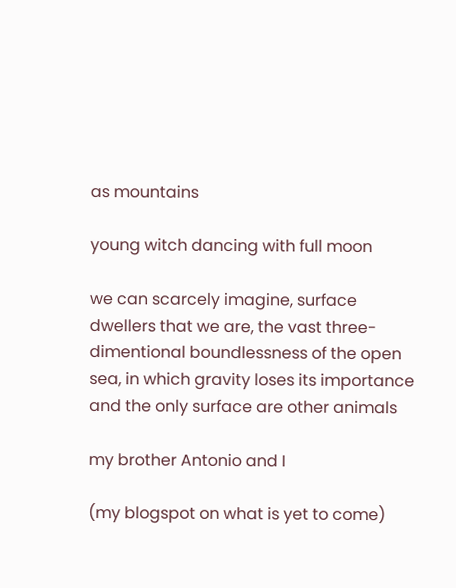as mountains

young witch dancing with full moon

we can scarcely imagine, surface dwellers that we are, the vast three-dimentional boundlessness of the open sea, in which gravity loses its importance and the only surface are other animals

my brother Antonio and I

(my blogspot on what is yet to come)